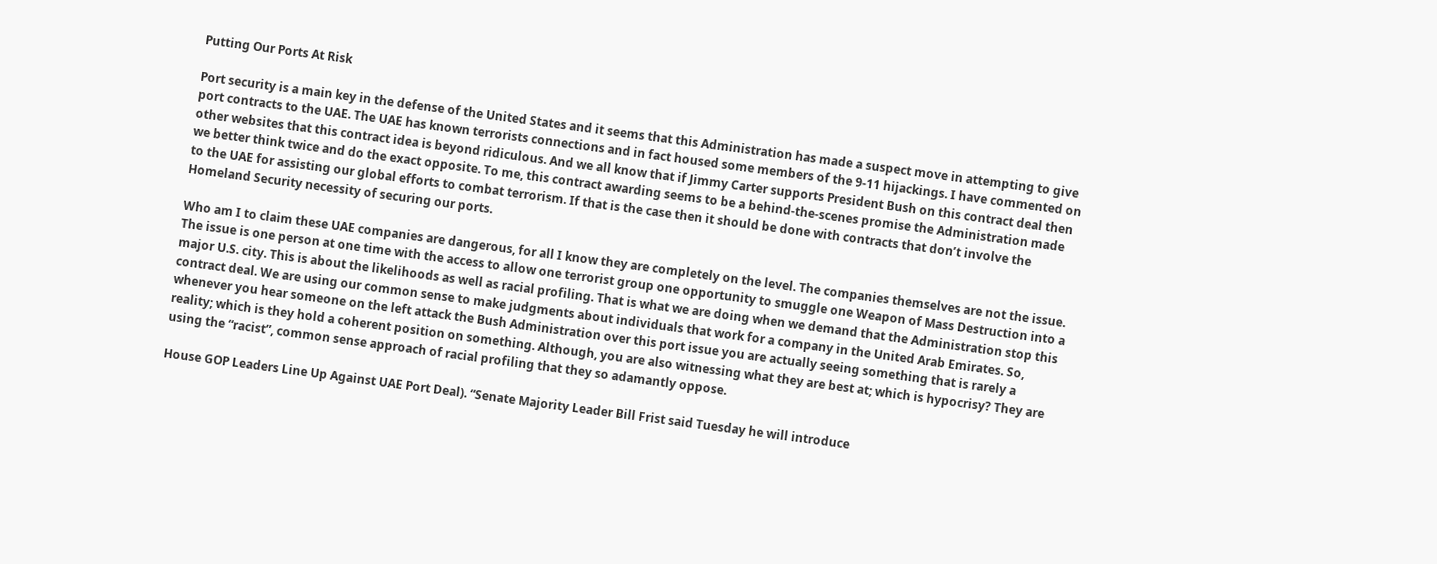Putting Our Ports At Risk

Port security is a main key in the defense of the United States and it seems that this Administration has made a suspect move in attempting to give port contracts to the UAE. The UAE has known terrorists connections and in fact housed some members of the 9-11 hijackings. I have commented on other websites that this contract idea is beyond ridiculous. And we all know that if Jimmy Carter supports President Bush on this contract deal then we better think twice and do the exact opposite. To me, this contract awarding seems to be a behind-the-scenes promise the Administration made to the UAE for assisting our global efforts to combat terrorism. If that is the case then it should be done with contracts that don’t involve the Homeland Security necessity of securing our ports.

Who am I to claim these UAE companies are dangerous, for all I know they are completely on the level. The companies themselves are not the issue. The issue is one person at one time with the access to allow one terrorist group one opportunity to smuggle one Weapon of Mass Destruction into a major U.S. city. This is about the likelihoods as well as racial profiling. That is what we are doing when we demand that the Administration stop this contract deal. We are using our common sense to make judgments about individuals that work for a company in the United Arab Emirates. So, whenever you hear someone on the left attack the Bush Administration over this port issue you are actually seeing something that is rarely a reality; which is they hold a coherent position on something. Although, you are also witnessing what they are best at; which is hypocrisy? They are using the “racist”, common sense approach of racial profiling that they so adamantly oppose.

House GOP Leaders Line Up Against UAE Port Deal). “Senate Majority Leader Bill Frist said Tuesday he will introduce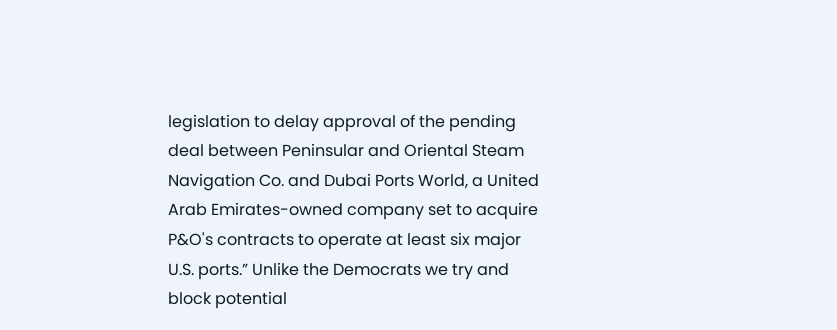legislation to delay approval of the pending deal between Peninsular and Oriental Steam Navigation Co. and Dubai Ports World, a United Arab Emirates-owned company set to acquire P&O's contracts to operate at least six major U.S. ports.” Unlike the Democrats we try and block potential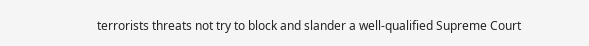terrorists threats not try to block and slander a well-qualified Supreme Court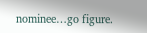nominee…go figure.